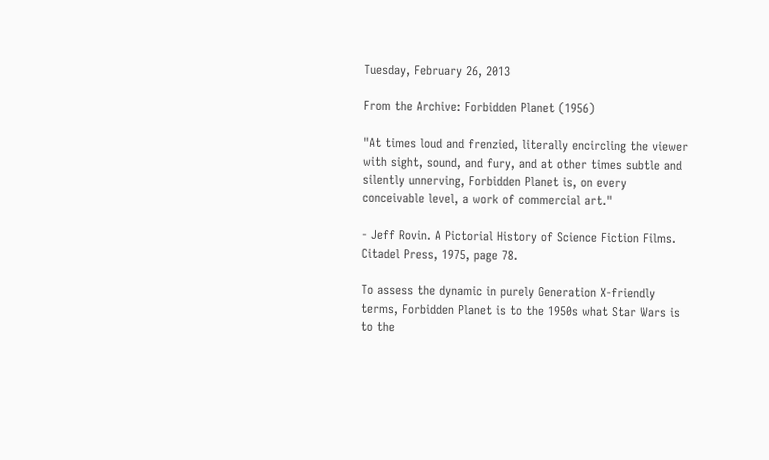Tuesday, February 26, 2013

From the Archive: Forbidden Planet (1956)

"At times loud and frenzied, literally encircling the viewer with sight, sound, and fury, and at other times subtle and silently unnerving, Forbidden Planet is, on every conceivable level, a work of commercial art."

- Jeff Rovin. A Pictorial History of Science Fiction Films. Citadel Press, 1975, page 78.

To assess the dynamic in purely Generation X-friendly terms, Forbidden Planet is to the 1950s what Star Wars is to the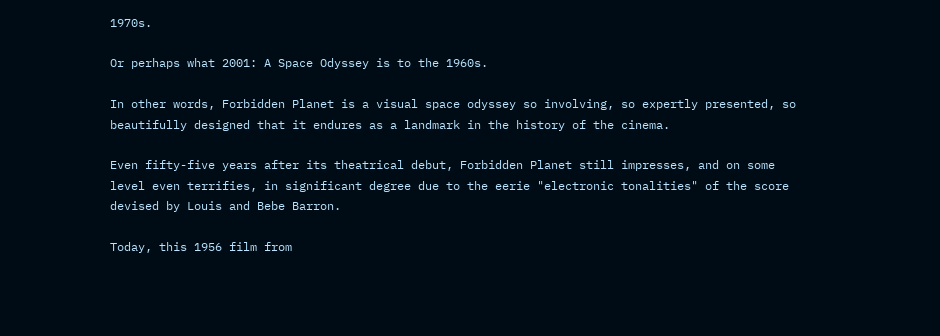1970s.

Or perhaps what 2001: A Space Odyssey is to the 1960s.

In other words, Forbidden Planet is a visual space odyssey so involving, so expertly presented, so beautifully designed that it endures as a landmark in the history of the cinema.

Even fifty-five years after its theatrical debut, Forbidden Planet still impresses, and on some level even terrifies, in significant degree due to the eerie "electronic tonalities" of the score devised by Louis and Bebe Barron.

Today, this 1956 film from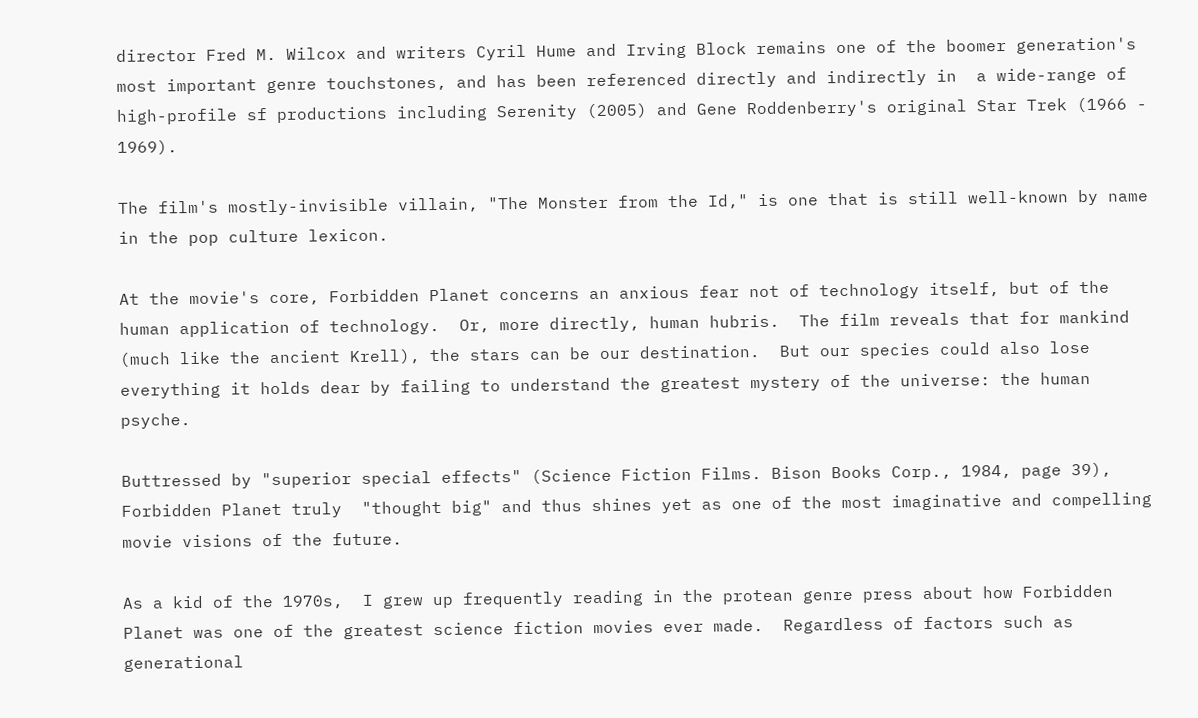director Fred M. Wilcox and writers Cyril Hume and Irving Block remains one of the boomer generation's most important genre touchstones, and has been referenced directly and indirectly in  a wide-range of high-profile sf productions including Serenity (2005) and Gene Roddenberry's original Star Trek (1966 - 1969).

The film's mostly-invisible villain, "The Monster from the Id," is one that is still well-known by name in the pop culture lexicon.

At the movie's core, Forbidden Planet concerns an anxious fear not of technology itself, but of the human application of technology.  Or, more directly, human hubris.  The film reveals that for mankind (much like the ancient Krell), the stars can be our destination.  But our species could also lose everything it holds dear by failing to understand the greatest mystery of the universe: the human psyche.

Buttressed by "superior special effects" (Science Fiction Films. Bison Books Corp., 1984, page 39), Forbidden Planet truly  "thought big" and thus shines yet as one of the most imaginative and compelling movie visions of the future.

As a kid of the 1970s,  I grew up frequently reading in the protean genre press about how Forbidden Planet was one of the greatest science fiction movies ever made.  Regardless of factors such as generational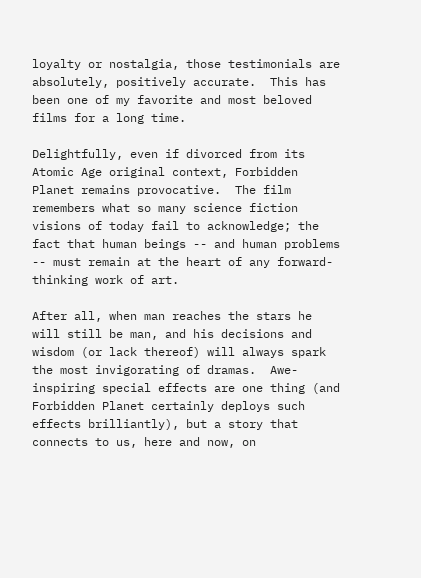loyalty or nostalgia, those testimonials are absolutely, positively accurate.  This has been one of my favorite and most beloved films for a long time.

Delightfully, even if divorced from its Atomic Age original context, Forbidden Planet remains provocative.  The film remembers what so many science fiction visions of today fail to acknowledge; the fact that human beings -- and human problems -- must remain at the heart of any forward-thinking work of art.

After all, when man reaches the stars he will still be man, and his decisions and wisdom (or lack thereof) will always spark the most invigorating of dramas.  Awe-inspiring special effects are one thing (and Forbidden Planet certainly deploys such effects brilliantly), but a story that connects to us, here and now, on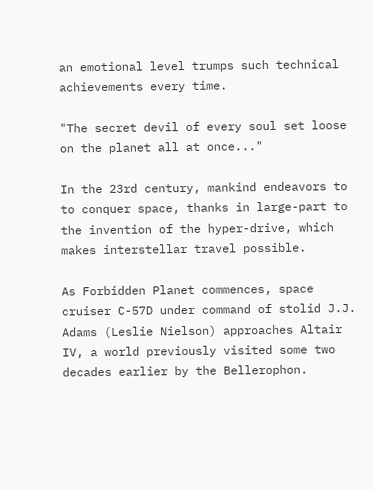an emotional level trumps such technical achievements every time.

"The secret devil of every soul set loose on the planet all at once..."

In the 23rd century, mankind endeavors to to conquer space, thanks in large-part to the invention of the hyper-drive, which makes interstellar travel possible.

As Forbidden Planet commences, space cruiser C-57D under command of stolid J.J. Adams (Leslie Nielson) approaches Altair IV, a world previously visited some two decades earlier by the Bellerophon.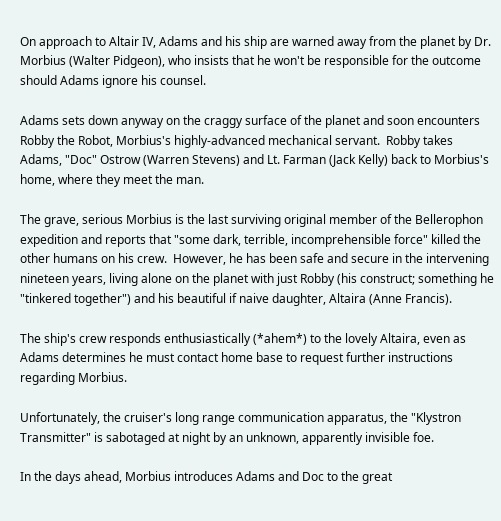On approach to Altair IV, Adams and his ship are warned away from the planet by Dr. Morbius (Walter Pidgeon), who insists that he won't be responsible for the outcome should Adams ignore his counsel.

Adams sets down anyway on the craggy surface of the planet and soon encounters Robby the Robot, Morbius's highly-advanced mechanical servant.  Robby takes Adams, "Doc" Ostrow (Warren Stevens) and Lt. Farman (Jack Kelly) back to Morbius's home, where they meet the man.

The grave, serious Morbius is the last surviving original member of the Bellerophon expedition and reports that "some dark, terrible, incomprehensible force" killed the other humans on his crew.  However, he has been safe and secure in the intervening nineteen years, living alone on the planet with just Robby (his construct; something he "tinkered together") and his beautiful if naive daughter, Altaira (Anne Francis).

The ship's crew responds enthusiastically (*ahem*) to the lovely Altaira, even as Adams determines he must contact home base to request further instructions regarding Morbius.

Unfortunately, the cruiser's long range communication apparatus, the "Klystron Transmitter" is sabotaged at night by an unknown, apparently invisible foe.

In the days ahead, Morbius introduces Adams and Doc to the great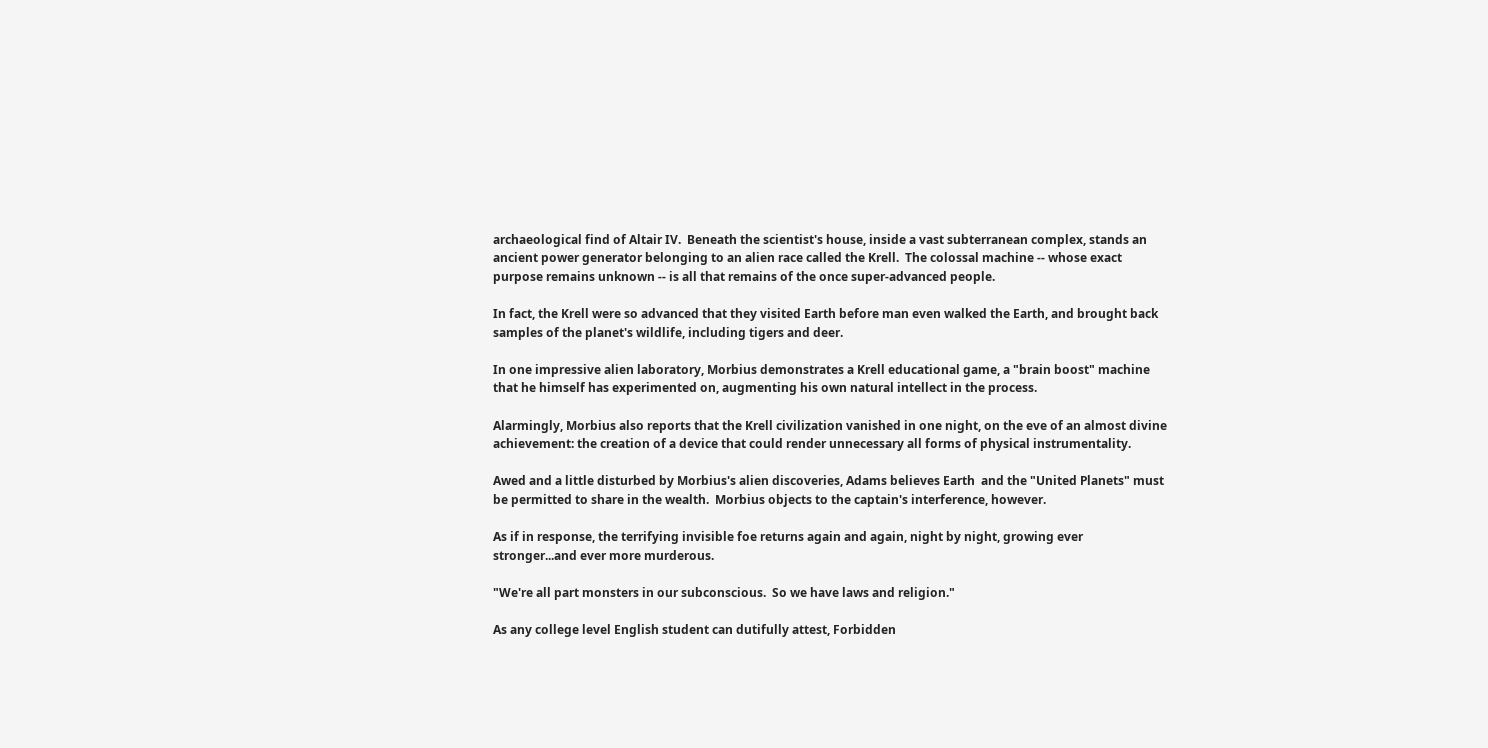archaeological find of Altair IV.  Beneath the scientist's house, inside a vast subterranean complex, stands an ancient power generator belonging to an alien race called the Krell.  The colossal machine -- whose exact purpose remains unknown -- is all that remains of the once super-advanced people.

In fact, the Krell were so advanced that they visited Earth before man even walked the Earth, and brought back samples of the planet's wildlife, including tigers and deer.

In one impressive alien laboratory, Morbius demonstrates a Krell educational game, a "brain boost" machine that he himself has experimented on, augmenting his own natural intellect in the process.

Alarmingly, Morbius also reports that the Krell civilization vanished in one night, on the eve of an almost divine achievement: the creation of a device that could render unnecessary all forms of physical instrumentality.

Awed and a little disturbed by Morbius's alien discoveries, Adams believes Earth  and the "United Planets" must be permitted to share in the wealth.  Morbius objects to the captain's interference, however.

As if in response, the terrifying invisible foe returns again and again, night by night, growing ever stronger...and ever more murderous.

"We're all part monsters in our subconscious.  So we have laws and religion."

As any college level English student can dutifully attest, Forbidden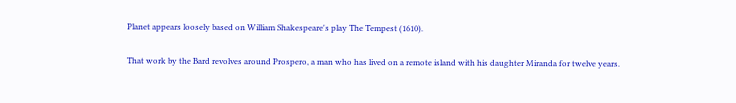Planet appears loosely based on William Shakespeare's play The Tempest (1610).

That work by the Bard revolves around Prospero, a man who has lived on a remote island with his daughter Miranda for twelve years.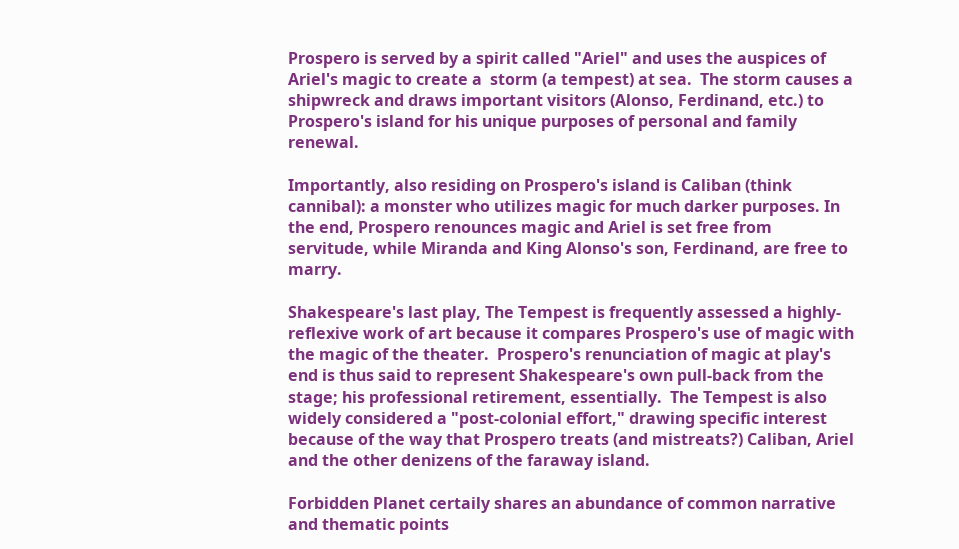Prospero is served by a spirit called "Ariel" and uses the auspices of Ariel's magic to create a  storm (a tempest) at sea.  The storm causes a shipwreck and draws important visitors (Alonso, Ferdinand, etc.) to Prospero's island for his unique purposes of personal and family renewal.

Importantly, also residing on Prospero's island is Caliban (think cannibal): a monster who utilizes magic for much darker purposes. In the end, Prospero renounces magic and Ariel is set free from servitude, while Miranda and King Alonso's son, Ferdinand, are free to marry.

Shakespeare's last play, The Tempest is frequently assessed a highly-reflexive work of art because it compares Prospero's use of magic with the magic of the theater.  Prospero's renunciation of magic at play's end is thus said to represent Shakespeare's own pull-back from the stage; his professional retirement, essentially.  The Tempest is also widely considered a "post-colonial effort," drawing specific interest because of the way that Prospero treats (and mistreats?) Caliban, Ariel and the other denizens of the faraway island.

Forbidden Planet certaily shares an abundance of common narrative and thematic points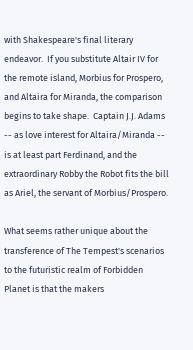with Shakespeare's final literary endeavor.  If you substitute Altair IV for the remote island, Morbius for Prospero, and Altaira for Miranda, the comparison begins to take shape.  Captain J.J. Adams -- as love interest for Altaira/Miranda -- is at least part Ferdinand, and the extraordinary Robby the Robot fits the bill as Ariel, the servant of Morbius/Prospero.

What seems rather unique about the transference of The Tempest's scenarios to the futuristic realm of Forbidden Planet is that the makers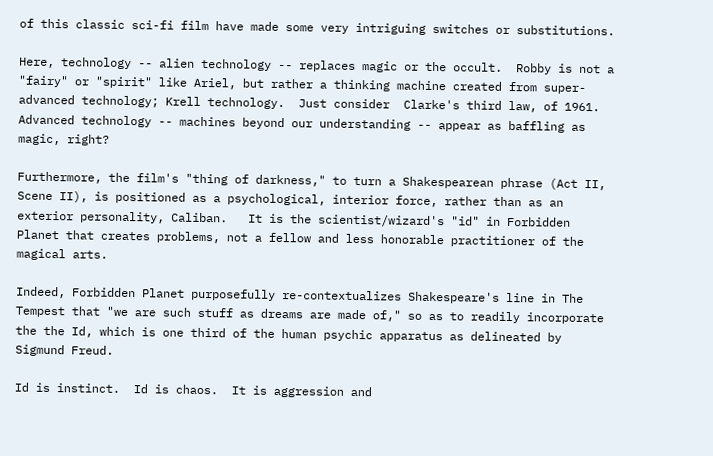of this classic sci-fi film have made some very intriguing switches or substitutions.

Here, technology -- alien technology -- replaces magic or the occult.  Robby is not a "fairy" or "spirit" like Ariel, but rather a thinking machine created from super-advanced technology; Krell technology.  Just consider  Clarke's third law, of 1961.  Advanced technology -- machines beyond our understanding -- appear as baffling as magic, right?

Furthermore, the film's "thing of darkness," to turn a Shakespearean phrase (Act II, Scene II), is positioned as a psychological, interior force, rather than as an exterior personality, Caliban.   It is the scientist/wizard's "id" in Forbidden Planet that creates problems, not a fellow and less honorable practitioner of the magical arts.

Indeed, Forbidden Planet purposefully re-contextualizes Shakespeare's line in The Tempest that "we are such stuff as dreams are made of," so as to readily incorporate the the Id, which is one third of the human psychic apparatus as delineated by Sigmund Freud.

Id is instinct.  Id is chaos.  It is aggression and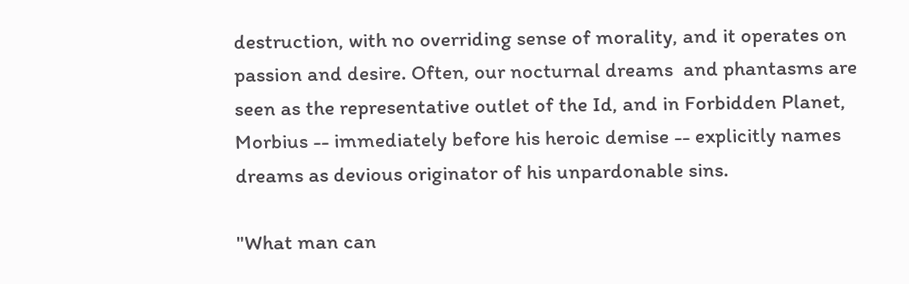destruction, with no overriding sense of morality, and it operates on passion and desire. Often, our nocturnal dreams  and phantasms are seen as the representative outlet of the Id, and in Forbidden Planet, Morbius -- immediately before his heroic demise -- explicitly names dreams as devious originator of his unpardonable sins.

"What man can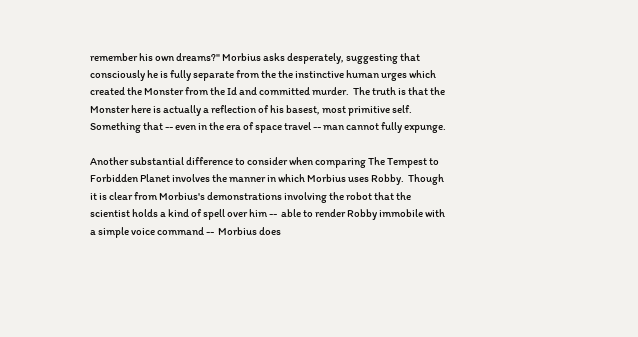remember his own dreams?" Morbius asks desperately, suggesting that consciously he is fully separate from the the instinctive human urges which created the Monster from the Id and committed murder.  The truth is that the Monster here is actually a reflection of his basest, most primitive self.  Something that -- even in the era of space travel -- man cannot fully expunge.

Another substantial difference to consider when comparing The Tempest to Forbidden Planet involves the manner in which Morbius uses Robby.  Though it is clear from Morbius's demonstrations involving the robot that the scientist holds a kind of spell over him --  able to render Robby immobile with a simple voice command --  Morbius does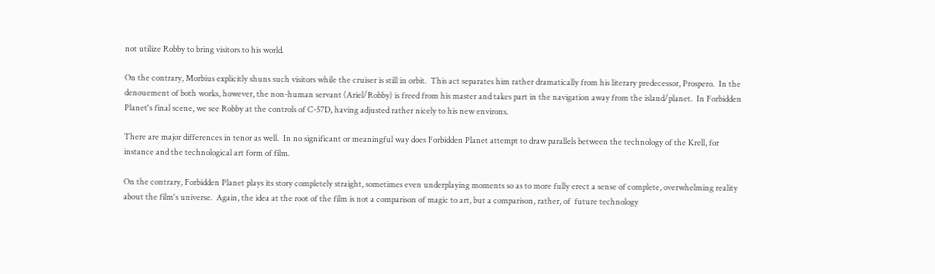not utilize Robby to bring visitors to his world.

On the contrary, Morbius explicitly shuns such visitors while the cruiser is still in orbit.  This act separates him rather dramatically from his literary predecessor, Prospero.  In the denouement of both works, however, the non-human servant (Ariel/Robby) is freed from his master and takes part in the navigation away from the island/planet.  In Forbidden Planet's final scene, we see Robby at the controls of C-57D, having adjusted rather nicely to his new environs.

There are major differences in tenor as well.  In no significant or meaningful way does Forbidden Planet attempt to draw parallels between the technology of the Krell, for instance and the technological art form of film.

On the contrary, Forbidden Planet plays its story completely straight, sometimes even underplaying moments so as to more fully erect a sense of complete, overwhelming reality about the film's universe.  Again, the idea at the root of the film is not a comparison of magic to art, but a comparison, rather, of  future technology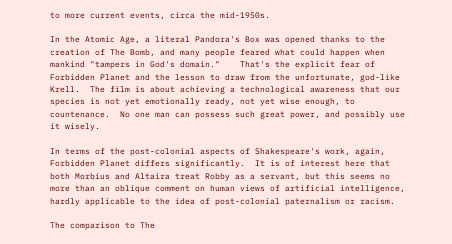to more current events, circa the mid-1950s.

In the Atomic Age, a literal Pandora's Box was opened thanks to the creation of The Bomb, and many people feared what could happen when mankind "tampers in God's domain."    That's the explicit fear of Forbidden Planet and the lesson to draw from the unfortunate, god-like Krell.  The film is about achieving a technological awareness that our species is not yet emotionally ready, not yet wise enough, to countenance.  No one man can possess such great power, and possibly use it wisely.

In terms of the post-colonial aspects of Shakespeare's work, again, Forbidden Planet differs significantly.  It is of interest here that both Morbius and Altaira treat Robby as a servant, but this seems no more than an oblique comment on human views of artificial intelligence, hardly applicable to the idea of post-colonial paternalism or racism.

The comparison to The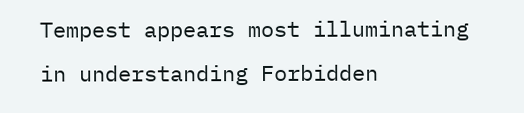Tempest appears most illuminating in understanding Forbidden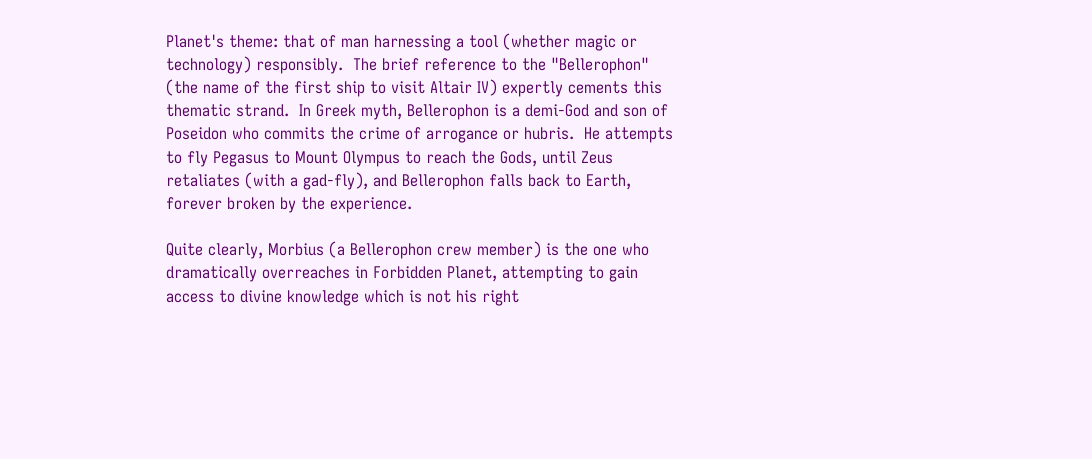Planet's theme: that of man harnessing a tool (whether magic or technology) responsibly.  The brief reference to the "Bellerophon" (the name of the first ship to visit Altair IV) expertly cements this thematic strand.  In Greek myth, Bellerophon is a demi-God and son of Poseidon who commits the crime of arrogance or hubris.  He attempts to fly Pegasus to Mount Olympus to reach the Gods, until Zeus retaliates (with a gad-fly), and Bellerophon falls back to Earth, forever broken by the experience.

Quite clearly, Morbius (a Bellerophon crew member) is the one who dramatically overreaches in Forbidden Planet, attempting to gain access to divine knowledge which is not his right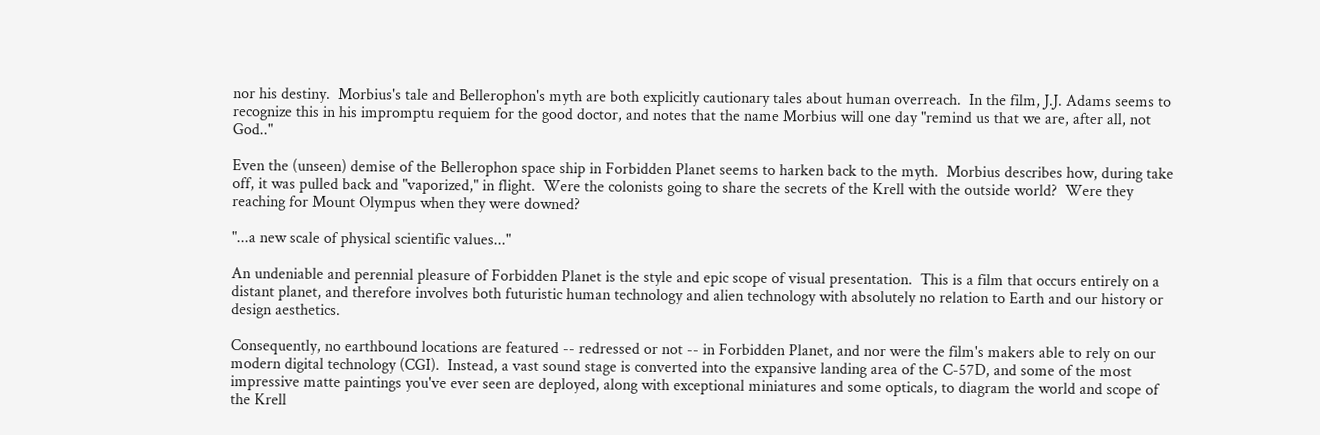nor his destiny.  Morbius's tale and Bellerophon's myth are both explicitly cautionary tales about human overreach.  In the film, J.J. Adams seems to recognize this in his impromptu requiem for the good doctor, and notes that the name Morbius will one day "remind us that we are, after all, not God.."

Even the (unseen) demise of the Bellerophon space ship in Forbidden Planet seems to harken back to the myth.  Morbius describes how, during take off, it was pulled back and "vaporized," in flight.  Were the colonists going to share the secrets of the Krell with the outside world?  Were they reaching for Mount Olympus when they were downed?

"...a new scale of physical scientific values..."

An undeniable and perennial pleasure of Forbidden Planet is the style and epic scope of visual presentation.  This is a film that occurs entirely on a distant planet, and therefore involves both futuristic human technology and alien technology with absolutely no relation to Earth and our history or design aesthetics.

Consequently, no earthbound locations are featured -- redressed or not -- in Forbidden Planet, and nor were the film's makers able to rely on our modern digital technology (CGI).  Instead, a vast sound stage is converted into the expansive landing area of the C-57D, and some of the most impressive matte paintings you've ever seen are deployed, along with exceptional miniatures and some opticals, to diagram the world and scope of the Krell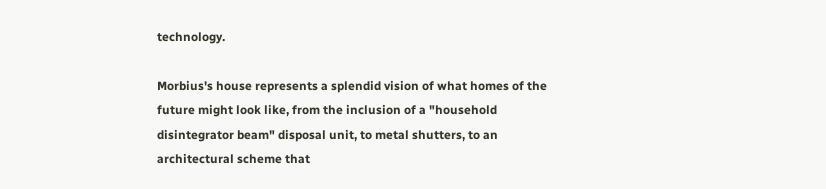technology.

Morbius's house represents a splendid vision of what homes of the future might look like, from the inclusion of a "household disintegrator beam" disposal unit, to metal shutters, to an architectural scheme that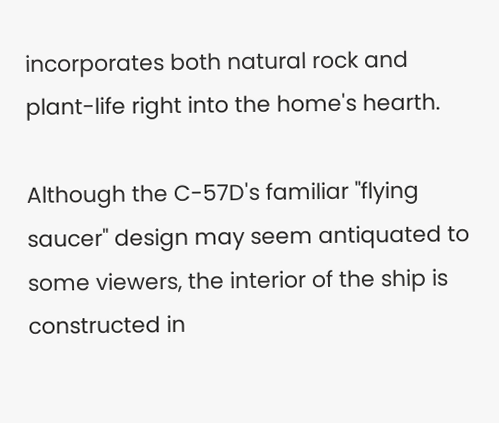incorporates both natural rock and plant-life right into the home's hearth.

Although the C-57D's familiar "flying saucer" design may seem antiquated to some viewers, the interior of the ship is constructed in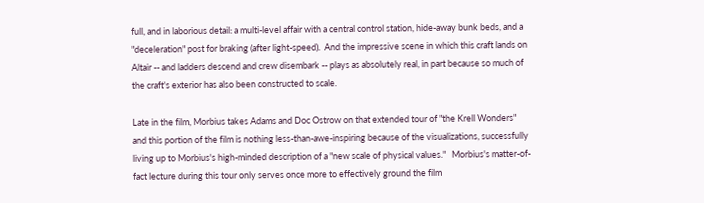full, and in laborious detail: a multi-level affair with a central control station, hide-away bunk beds, and a "deceleration" post for braking (after light-speed).  And the impressive scene in which this craft lands on Altair -- and ladders descend and crew disembark -- plays as absolutely real, in part because so much of the craft's exterior has also been constructed to scale.

Late in the film, Morbius takes Adams and Doc Ostrow on that extended tour of "the Krell Wonders" and this portion of the film is nothing less-than-awe-inspiring because of the visualizations, successfully living up to Morbius's high-minded description of a "new scale of physical values."   Morbius's matter-of-fact lecture during this tour only serves once more to effectively ground the film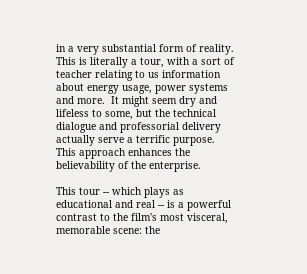in a very substantial form of reality.  This is literally a tour, with a sort of teacher relating to us information about energy usage, power systems and more.  It might seem dry and lifeless to some, but the technical dialogue and professorial delivery actually serve a terrific purpose.  This approach enhances the believability of the enterprise.

This tour -- which plays as educational and real -- is a powerful contrast to the film's most visceral, memorable scene: the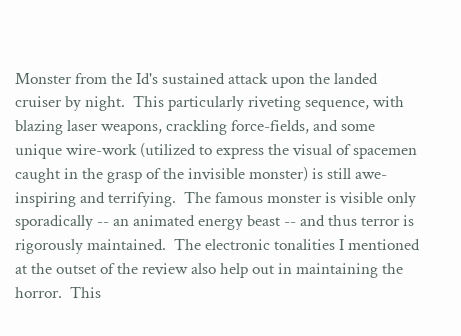Monster from the Id's sustained attack upon the landed cruiser by night.  This particularly riveting sequence, with blazing laser weapons, crackling force-fields, and some unique wire-work (utilized to express the visual of spacemen caught in the grasp of the invisible monster) is still awe-inspiring and terrifying.  The famous monster is visible only sporadically -- an animated energy beast -- and thus terror is rigorously maintained.  The electronic tonalities I mentioned at the outset of the review also help out in maintaining the horror.  This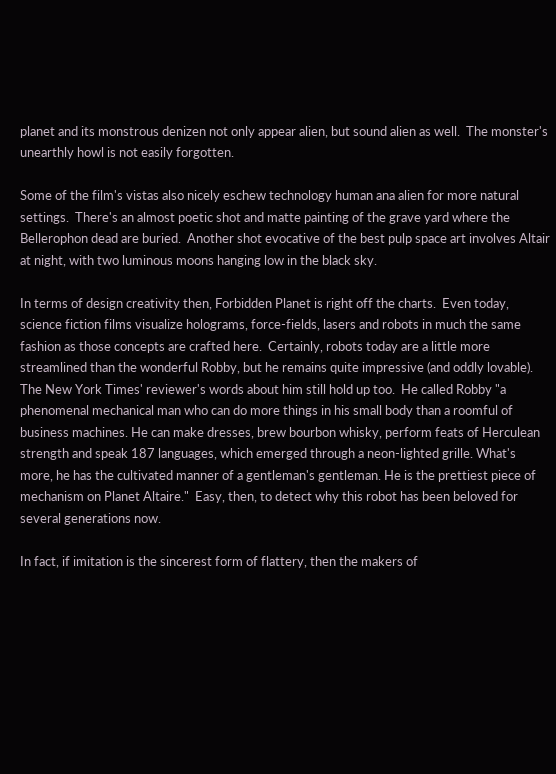planet and its monstrous denizen not only appear alien, but sound alien as well.  The monster's unearthly howl is not easily forgotten.

Some of the film's vistas also nicely eschew technology human ana alien for more natural settings.  There's an almost poetic shot and matte painting of the grave yard where the Bellerophon dead are buried.  Another shot evocative of the best pulp space art involves Altair at night, with two luminous moons hanging low in the black sky.

In terms of design creativity then, Forbidden Planet is right off the charts.  Even today, science fiction films visualize holograms, force-fields, lasers and robots in much the same fashion as those concepts are crafted here.  Certainly, robots today are a little more streamlined than the wonderful Robby, but he remains quite impressive (and oddly lovable).  The New York Times' reviewer's words about him still hold up too.  He called Robby "a phenomenal mechanical man who can do more things in his small body than a roomful of business machines. He can make dresses, brew bourbon whisky, perform feats of Herculean strength and speak 187 languages, which emerged through a neon-lighted grille. What's more, he has the cultivated manner of a gentleman's gentleman. He is the prettiest piece of mechanism on Planet Altaire."  Easy, then, to detect why this robot has been beloved for several generations now.

In fact, if imitation is the sincerest form of flattery, then the makers of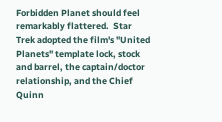Forbidden Planet should feel remarkably flattered.  Star Trek adopted the film's "United Planets" template lock, stock and barrel, the captain/doctor relationship, and the Chief Quinn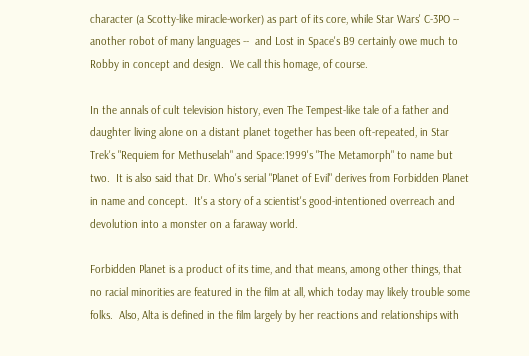character (a Scotty-like miracle-worker) as part of its core, while Star Wars' C-3PO -- another robot of many languages --  and Lost in Space's B9 certainly owe much to Robby in concept and design.  We call this homage, of course.

In the annals of cult television history, even The Tempest-like tale of a father and daughter living alone on a distant planet together has been oft-repeated, in Star Trek's "Requiem for Methuselah" and Space:1999's "The Metamorph" to name but two.  It is also said that Dr. Who's serial "Planet of Evil" derives from Forbidden Planet in name and concept.  It's a story of a scientist's good-intentioned overreach and devolution into a monster on a faraway world.

Forbidden Planet is a product of its time, and that means, among other things, that no racial minorities are featured in the film at all, which today may likely trouble some folks.  Also, Alta is defined in the film largely by her reactions and relationships with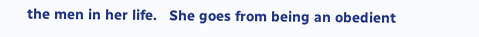the men in her life.   She goes from being an obedient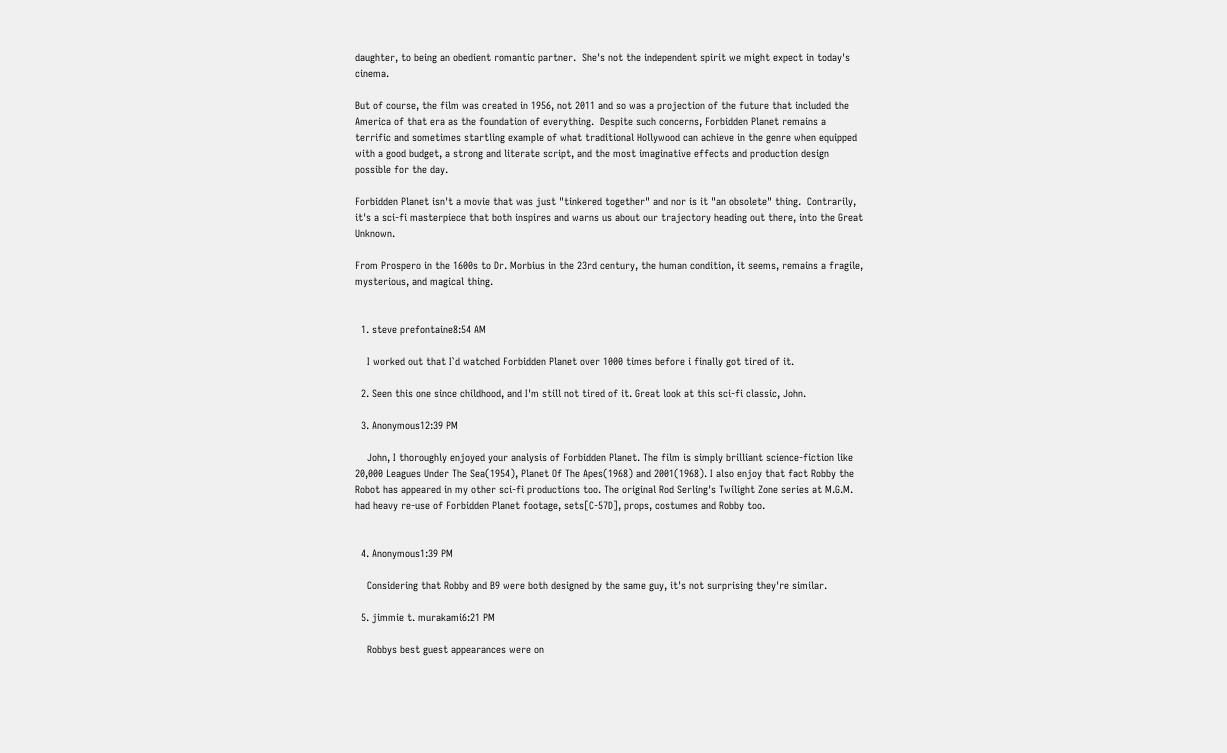daughter, to being an obedient romantic partner.  She's not the independent spirit we might expect in today's cinema.

But of course, the film was created in 1956, not 2011 and so was a projection of the future that included the America of that era as the foundation of everything.  Despite such concerns, Forbidden Planet remains a terrific and sometimes startling example of what traditional Hollywood can achieve in the genre when equipped with a good budget, a strong and literate script, and the most imaginative effects and production design possible for the day.

Forbidden Planet isn't a movie that was just "tinkered together" and nor is it "an obsolete" thing.  Contrarily, it's a sci-fi masterpiece that both inspires and warns us about our trajectory heading out there, into the Great Unknown.

From Prospero in the 1600s to Dr. Morbius in the 23rd century, the human condition, it seems, remains a fragile, mysterious, and magical thing.


  1. steve prefontaine8:54 AM

    I worked out that I`d watched Forbidden Planet over 1000 times before i finally got tired of it.

  2. Seen this one since childhood, and I'm still not tired of it. Great look at this sci-fi classic, John.

  3. Anonymous12:39 PM

    John, I thoroughly enjoyed your analysis of Forbidden Planet. The film is simply brilliant science-fiction like 20,000 Leagues Under The Sea(1954), Planet Of The Apes(1968) and 2001(1968). I also enjoy that fact Robby the Robot has appeared in my other sci-fi productions too. The original Rod Serling's Twilight Zone series at M.G.M. had heavy re-use of Forbidden Planet footage, sets[C-57D], props, costumes and Robby too.


  4. Anonymous1:39 PM

    Considering that Robby and B9 were both designed by the same guy, it's not surprising they're similar.

  5. jimmie t. murakami6:21 PM

    Robbys best guest appearances were on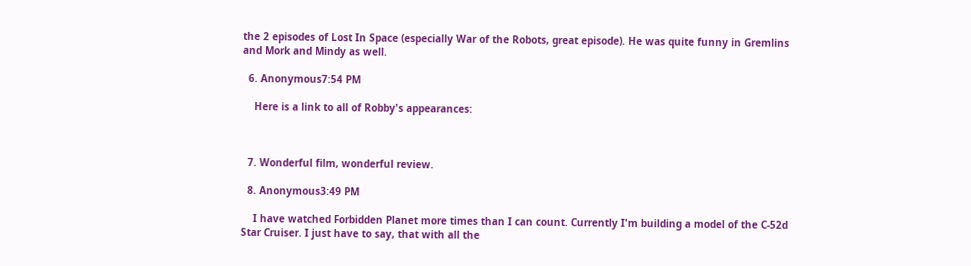the 2 episodes of Lost In Space (especially War of the Robots, great episode). He was quite funny in Gremlins and Mork and Mindy as well.

  6. Anonymous7:54 PM

    Here is a link to all of Robby's appearances:



  7. Wonderful film, wonderful review.

  8. Anonymous3:49 PM

    I have watched Forbidden Planet more times than I can count. Currently I'm building a model of the C-52d Star Cruiser. I just have to say, that with all the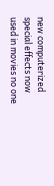new computerized special effects now used in movies no one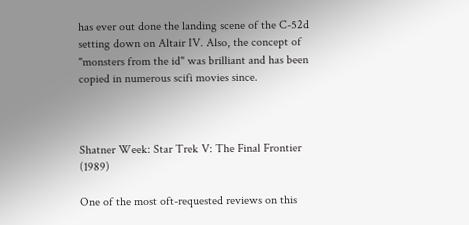has ever out done the landing scene of the C-52d setting down on Altair IV. Also, the concept of "monsters from the id" was brilliant and has been copied in numerous scifi movies since.



Shatner Week: Star Trek V: The Final Frontier (1989)

One of the most oft-requested reviews on this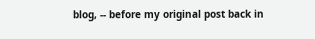blog, -- before my original post back in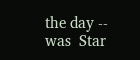the day -- was  Star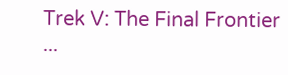Trek V: The Final Frontier  ...